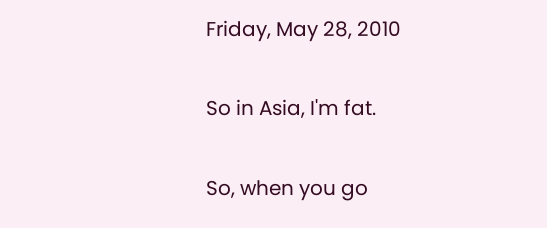Friday, May 28, 2010

So in Asia, I'm fat.

So, when you go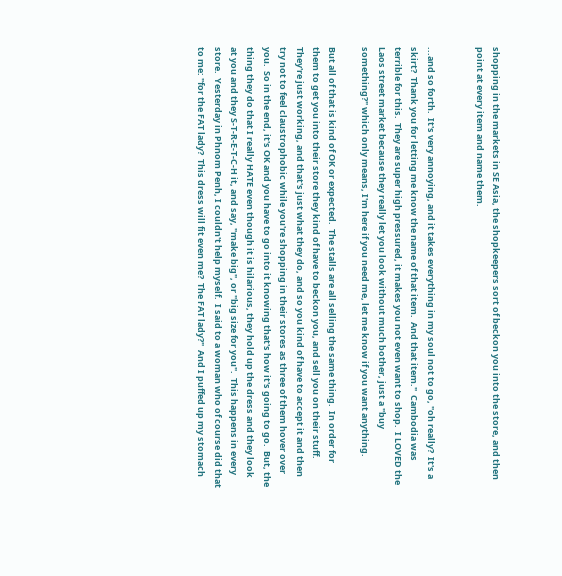shopping in the markets in SE Asia, the shopkeepers sort of beckon you into the store, and then point at every item and name them.


...and so forth.  It's very annoying, and it takes everything in my soul not to go, "oh really?  It's a skirt?  Thank you for letting me know the name of that item.  And that item."  Cambodia was terrible for this.  They are super high pressured, it makes you not even want to shop.  I LOVED the Laos street market because they really let you look without much bother, just a "buy something?" which only means, I'm here if you need me, let me know if you want anything.

But all of that is kind of OK or expected.  The stalls are all selling the same thing.  In order for them to get you into their store they kind of have to beckon you, and sell you on their stuff.  They're just working, and that's just what they do, and so you kind of have to accept it and then try not to feel claustrophobic while you're shopping in their stores as three of them hover over you.  So in the end, it's OK and you have to go into it knowing that's how it's going to go.  But, the thing they do that I really HATE even though it is hilarious, they hold up the dress and they look at you and they S-T-R-E-T-C-H it, and say, "make big", or "big size for you".  This happens in every store.  Yesterday in Phnom Penh, I couldn't help myself.  I said to a woman who of course did that to me: "for the FAT lady?  This dress will fit even me?  The FAT lady?"  And I puffed up my stomach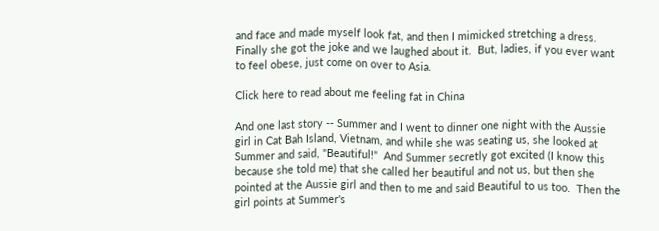and face and made myself look fat, and then I mimicked stretching a dress.  Finally she got the joke and we laughed about it.  But, ladies, if you ever want to feel obese, just come on over to Asia.

Click here to read about me feeling fat in China

And one last story -- Summer and I went to dinner one night with the Aussie girl in Cat Bah Island, Vietnam, and while she was seating us, she looked at Summer and said, "Beautiful!"  And Summer secretly got excited (I know this because she told me) that she called her beautiful and not us, but then she pointed at the Aussie girl and then to me and said Beautiful to us too.  Then the girl points at Summer's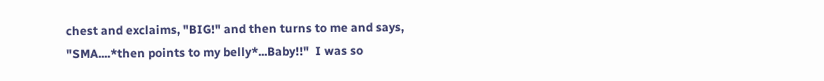chest and exclaims, "BIG!" and then turns to me and says, "SMA....*then points to my belly*...Baby!!"  I was so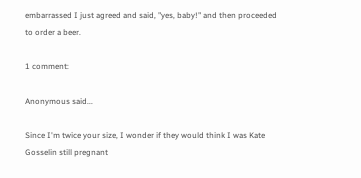embarrassed I just agreed and said, "yes, baby!" and then proceeded to order a beer.

1 comment:

Anonymous said...

Since I'm twice your size, I wonder if they would think I was Kate Gosselin still pregnant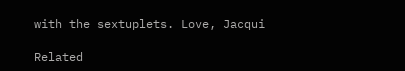with the sextuplets. Love, Jacqui

Related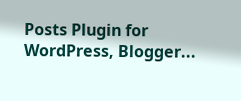Posts Plugin for WordPress, Blogger...